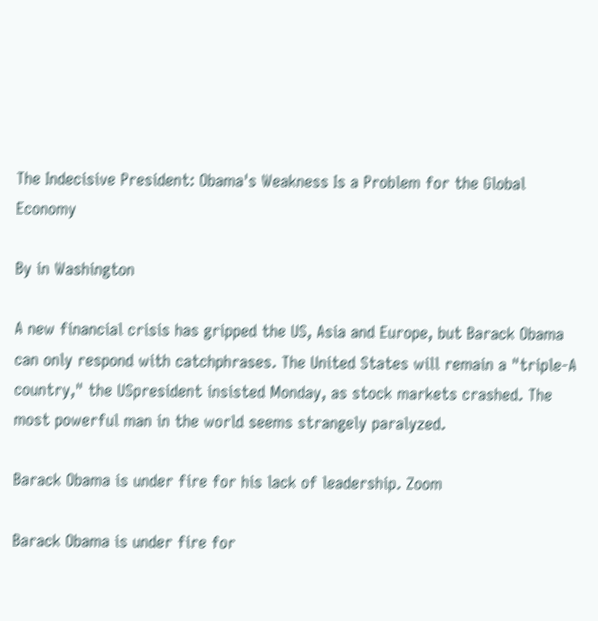The Indecisive President: Obama's Weakness Is a Problem for the Global Economy

By in Washington

A new financial crisis has gripped the US, Asia and Europe, but Barack Obama can only respond with catchphrases. The United States will remain a "triple-A country," the USpresident insisted Monday, as stock markets crashed. The most powerful man in the world seems strangely paralyzed.

Barack Obama is under fire for his lack of leadership. Zoom

Barack Obama is under fire for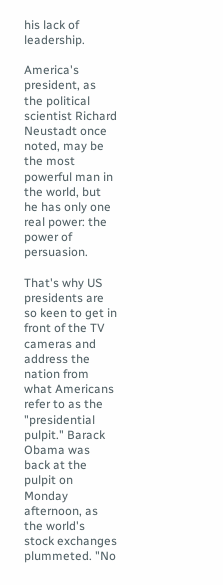his lack of leadership.

America's president, as the political scientist Richard Neustadt once noted, may be the most powerful man in the world, but he has only one real power: the power of persuasion.

That's why US presidents are so keen to get in front of the TV cameras and address the nation from what Americans refer to as the "presidential pulpit." Barack Obama was back at the pulpit on Monday afternoon, as the world's stock exchanges plummeted. "No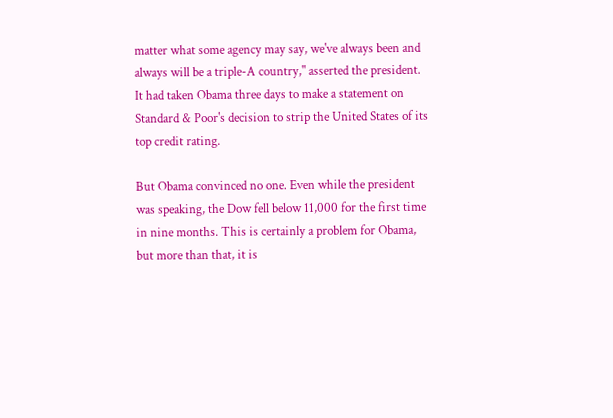matter what some agency may say, we've always been and always will be a triple-A country," asserted the president. It had taken Obama three days to make a statement on Standard & Poor's decision to strip the United States of its top credit rating.

But Obama convinced no one. Even while the president was speaking, the Dow fell below 11,000 for the first time in nine months. This is certainly a problem for Obama, but more than that, it is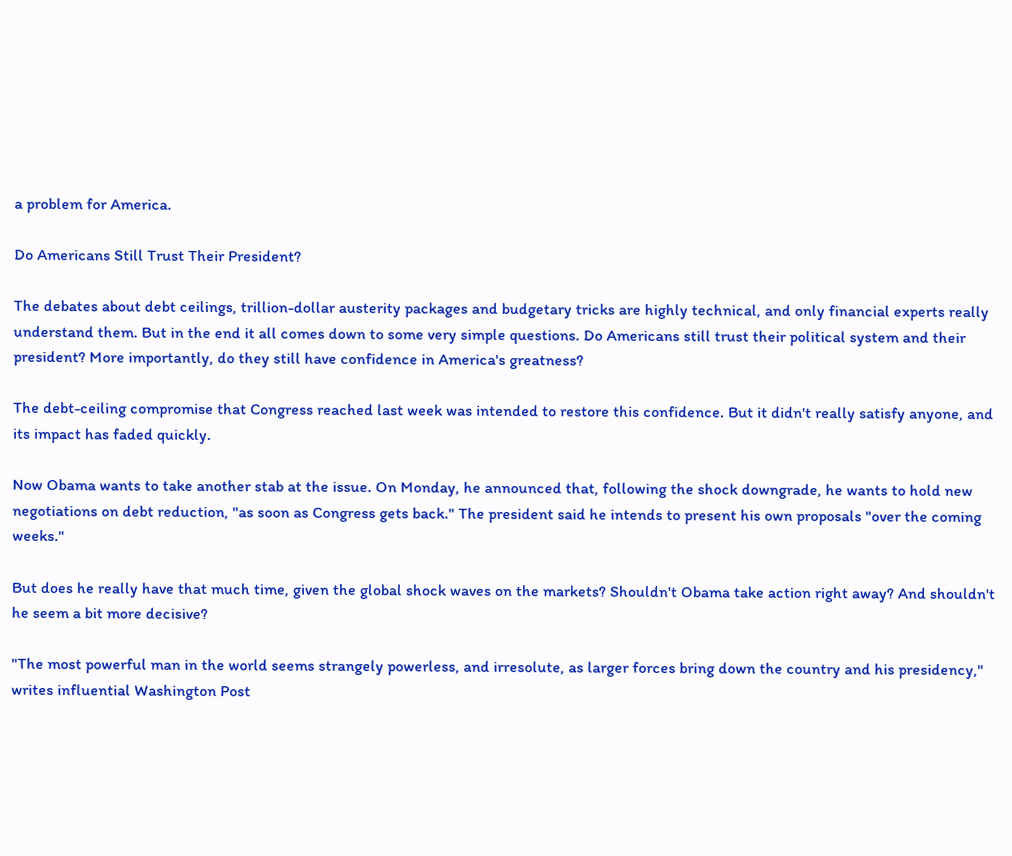a problem for America.

Do Americans Still Trust Their President?

The debates about debt ceilings, trillion-dollar austerity packages and budgetary tricks are highly technical, and only financial experts really understand them. But in the end it all comes down to some very simple questions. Do Americans still trust their political system and their president? More importantly, do they still have confidence in America's greatness?

The debt-ceiling compromise that Congress reached last week was intended to restore this confidence. But it didn't really satisfy anyone, and its impact has faded quickly.

Now Obama wants to take another stab at the issue. On Monday, he announced that, following the shock downgrade, he wants to hold new negotiations on debt reduction, "as soon as Congress gets back." The president said he intends to present his own proposals "over the coming weeks."

But does he really have that much time, given the global shock waves on the markets? Shouldn't Obama take action right away? And shouldn't he seem a bit more decisive?

"The most powerful man in the world seems strangely powerless, and irresolute, as larger forces bring down the country and his presidency," writes influential Washington Post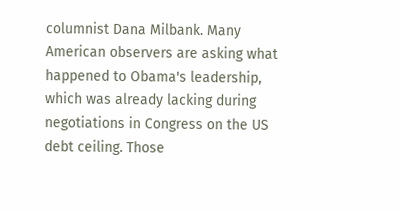columnist Dana Milbank. Many American observers are asking what happened to Obama's leadership, which was already lacking during negotiations in Congress on the US debt ceiling. Those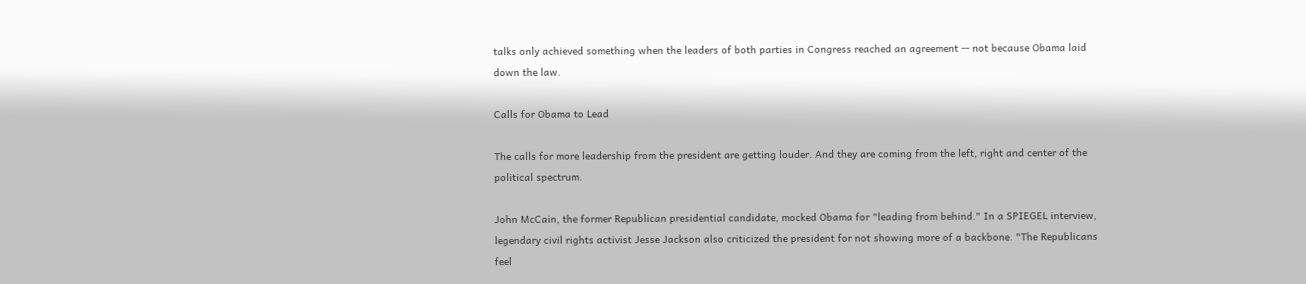talks only achieved something when the leaders of both parties in Congress reached an agreement -- not because Obama laid down the law.

Calls for Obama to Lead

The calls for more leadership from the president are getting louder. And they are coming from the left, right and center of the political spectrum.

John McCain, the former Republican presidential candidate, mocked Obama for "leading from behind." In a SPIEGEL interview, legendary civil rights activist Jesse Jackson also criticized the president for not showing more of a backbone. "The Republicans feel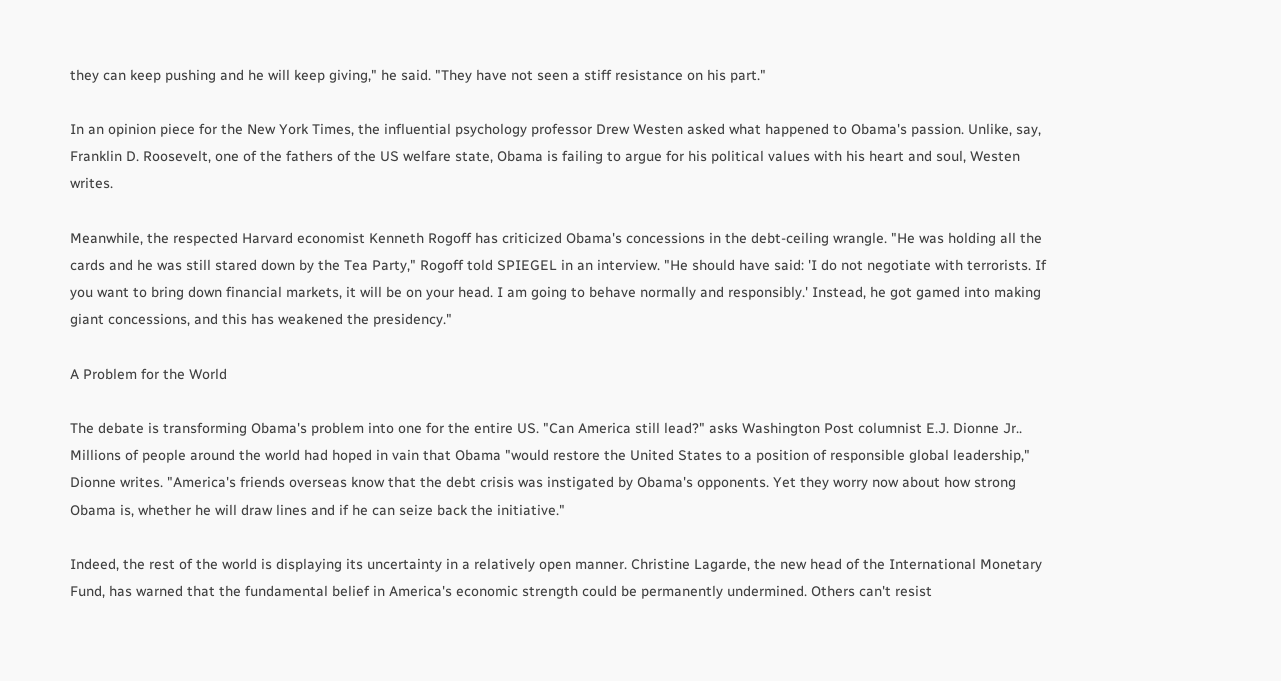they can keep pushing and he will keep giving," he said. "They have not seen a stiff resistance on his part."

In an opinion piece for the New York Times, the influential psychology professor Drew Westen asked what happened to Obama's passion. Unlike, say, Franklin D. Roosevelt, one of the fathers of the US welfare state, Obama is failing to argue for his political values with his heart and soul, Westen writes.

Meanwhile, the respected Harvard economist Kenneth Rogoff has criticized Obama's concessions in the debt-ceiling wrangle. "He was holding all the cards and he was still stared down by the Tea Party," Rogoff told SPIEGEL in an interview. "He should have said: 'I do not negotiate with terrorists. If you want to bring down financial markets, it will be on your head. I am going to behave normally and responsibly.' Instead, he got gamed into making giant concessions, and this has weakened the presidency."

A Problem for the World

The debate is transforming Obama's problem into one for the entire US. "Can America still lead?" asks Washington Post columnist E.J. Dionne Jr.. Millions of people around the world had hoped in vain that Obama "would restore the United States to a position of responsible global leadership," Dionne writes. "America's friends overseas know that the debt crisis was instigated by Obama's opponents. Yet they worry now about how strong Obama is, whether he will draw lines and if he can seize back the initiative."

Indeed, the rest of the world is displaying its uncertainty in a relatively open manner. Christine Lagarde, the new head of the International Monetary Fund, has warned that the fundamental belief in America's economic strength could be permanently undermined. Others can't resist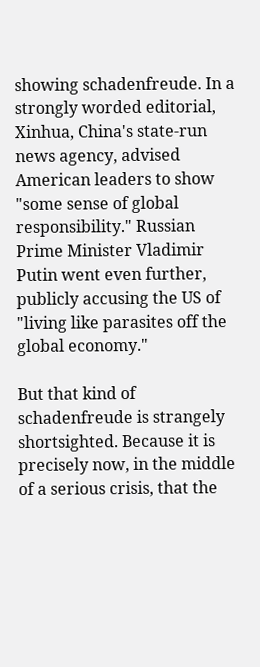showing schadenfreude. In a strongly worded editorial, Xinhua, China's state-run news agency, advised American leaders to show "some sense of global responsibility." Russian Prime Minister Vladimir Putin went even further, publicly accusing the US of "living like parasites off the global economy."

But that kind of schadenfreude is strangely shortsighted. Because it is precisely now, in the middle of a serious crisis, that the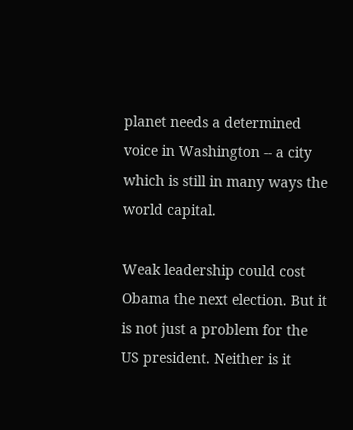planet needs a determined voice in Washington -- a city which is still in many ways the world capital.

Weak leadership could cost Obama the next election. But it is not just a problem for the US president. Neither is it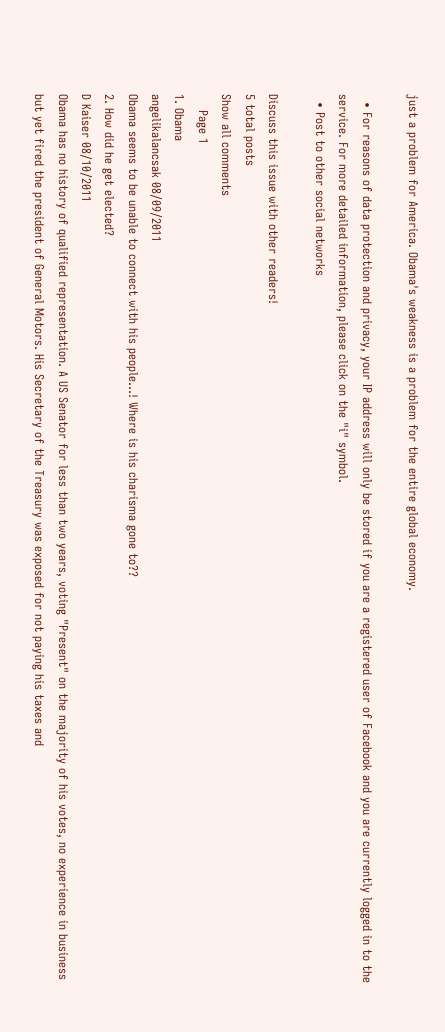just a problem for America. Obama's weakness is a problem for the entire global economy.

  • For reasons of data protection and privacy, your IP address will only be stored if you are a registered user of Facebook and you are currently logged in to the service. For more detailed information, please click on the "i" symbol.
  • Post to other social networks

Discuss this issue with other readers!
5 total posts
Show all comments
    Page 1
1. Obama
angelikalancsak 08/09/2011
Obama seems to be unable to connect with his people...! Where is his charisma gone to??
2. How did he get elected?
D Kaiser 08/10/2011
Obama has no history of qualified representation. A US Senator for less than two years, voting "Present" on the majority of his votes, no experience in business but yet fired the president of General Motors. His Secretary of the Treasury was exposed for not paying his taxes and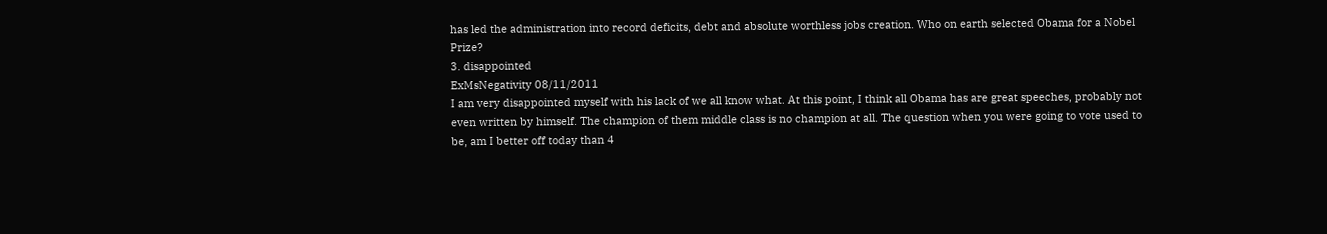has led the administration into record deficits, debt and absolute worthless jobs creation. Who on earth selected Obama for a Nobel Prize?
3. disappointed
ExMsNegativity 08/11/2011
I am very disappointed myself with his lack of we all know what. At this point, I think all Obama has are great speeches, probably not even written by himself. The champion of them middle class is no champion at all. The question when you were going to vote used to be, am I better off today than 4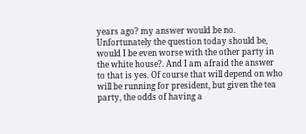years ago? my answer would be no. Unfortunately the question today should be, would I be even worse with the other party in the white house?. And I am afraid the answer to that is yes. Of course that will depend on who will be running for president, but given the tea party, the odds of having a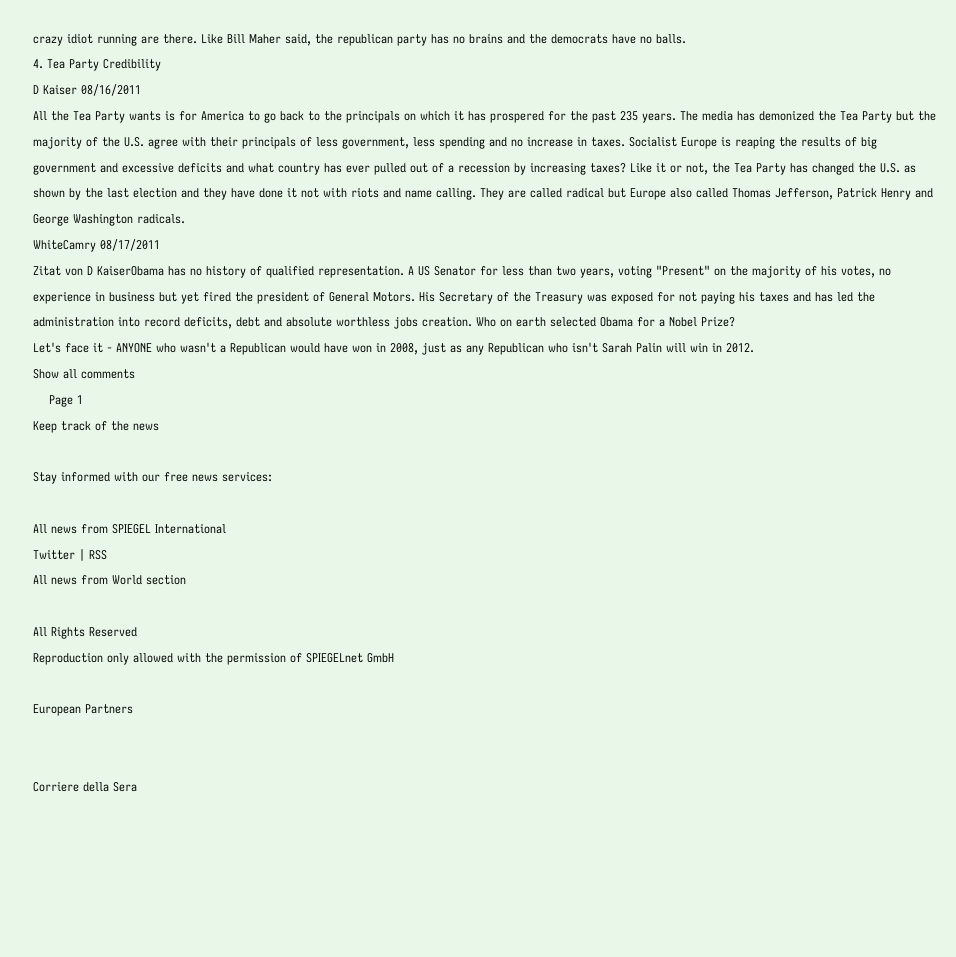crazy idiot running are there. Like Bill Maher said, the republican party has no brains and the democrats have no balls.
4. Tea Party Credibility
D Kaiser 08/16/2011
All the Tea Party wants is for America to go back to the principals on which it has prospered for the past 235 years. The media has demonized the Tea Party but the majority of the U.S. agree with their principals of less government, less spending and no increase in taxes. Socialist Europe is reaping the results of big government and excessive deficits and what country has ever pulled out of a recession by increasing taxes? Like it or not, the Tea Party has changed the U.S. as shown by the last election and they have done it not with riots and name calling. They are called radical but Europe also called Thomas Jefferson, Patrick Henry and George Washington radicals.
WhiteCamry 08/17/2011
Zitat von D KaiserObama has no history of qualified representation. A US Senator for less than two years, voting "Present" on the majority of his votes, no experience in business but yet fired the president of General Motors. His Secretary of the Treasury was exposed for not paying his taxes and has led the administration into record deficits, debt and absolute worthless jobs creation. Who on earth selected Obama for a Nobel Prize?
Let's face it - ANYONE who wasn't a Republican would have won in 2008, just as any Republican who isn't Sarah Palin will win in 2012.
Show all comments
    Page 1
Keep track of the news

Stay informed with our free news services:

All news from SPIEGEL International
Twitter | RSS
All news from World section

All Rights Reserved
Reproduction only allowed with the permission of SPIEGELnet GmbH

European Partners


Corriere della Sera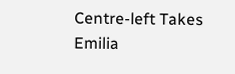Centre-left Takes Emilia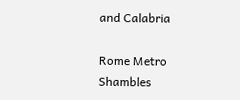and Calabria

Rome Metro Shambles